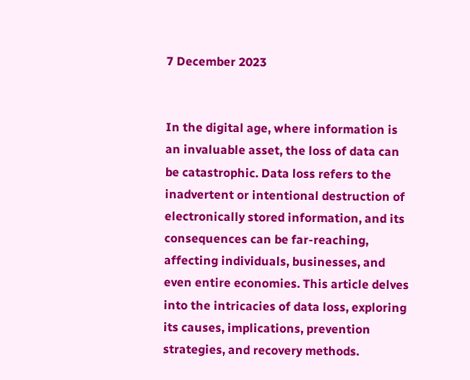7 December 2023


In the digital age, where information is an invaluable asset, the loss of data can be catastrophic. Data loss refers to the inadvertent or intentional destruction of electronically stored information, and its consequences can be far-reaching, affecting individuals, businesses, and even entire economies. This article delves into the intricacies of data loss, exploring its causes, implications, prevention strategies, and recovery methods.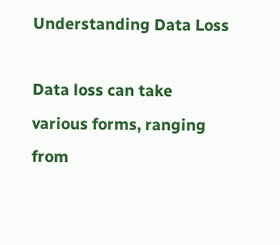Understanding Data Loss

Data loss can take various forms, ranging from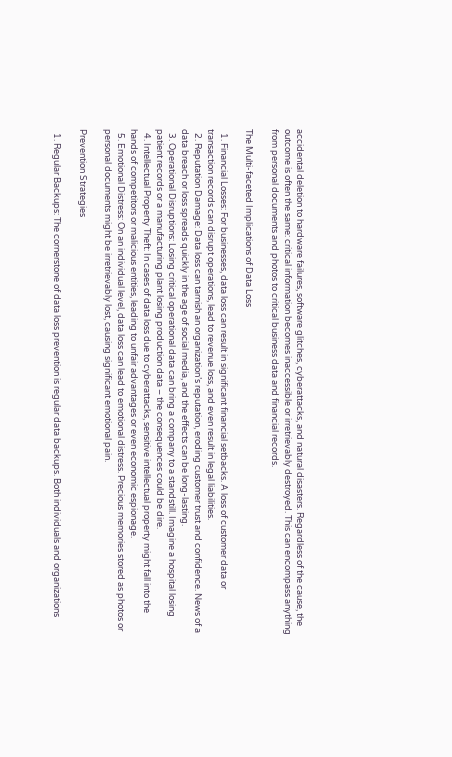accidental deletion to hardware failures, software glitches, cyberattacks, and natural disasters. Regardless of the cause, the outcome is often the same: critical information becomes inaccessible or irretrievably destroyed. This can encompass anything from personal documents and photos to critical business data and financial records.

The Multi-faceted Implications of Data Loss

  1. Financial Losses: For businesses, data loss can result in significant financial setbacks. A loss of customer data or transaction records can disrupt operations, lead to revenue loss, and even result in legal liabilities.
  2. Reputation Damage: Data loss can tarnish an organization’s reputation, eroding customer trust and confidence. News of a data breach or loss spreads quickly in the age of social media, and the effects can be long-lasting.
  3. Operational Disruptions: Losing critical operational data can bring a company to a standstill. Imagine a hospital losing patient records or a manufacturing plant losing production data – the consequences could be dire.
  4. Intellectual Property Theft: In cases of data loss due to cyberattacks, sensitive intellectual property might fall into the hands of competitors or malicious entities, leading to unfair advantages or even economic espionage.
  5. Emotional Distress: On an individual level, data loss can lead to emotional distress. Precious memories stored as photos or personal documents might be irretrievably lost, causing significant emotional pain.

Prevention Strategies

  1. Regular Backups: The cornerstone of data loss prevention is regular data backups. Both individuals and organizations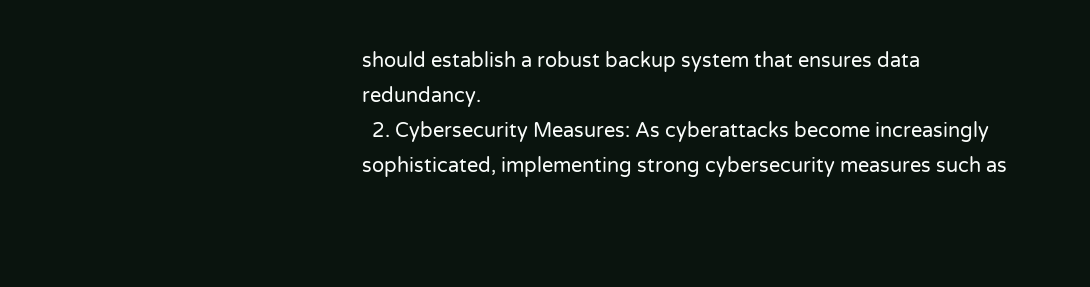should establish a robust backup system that ensures data redundancy.
  2. Cybersecurity Measures: As cyberattacks become increasingly sophisticated, implementing strong cybersecurity measures such as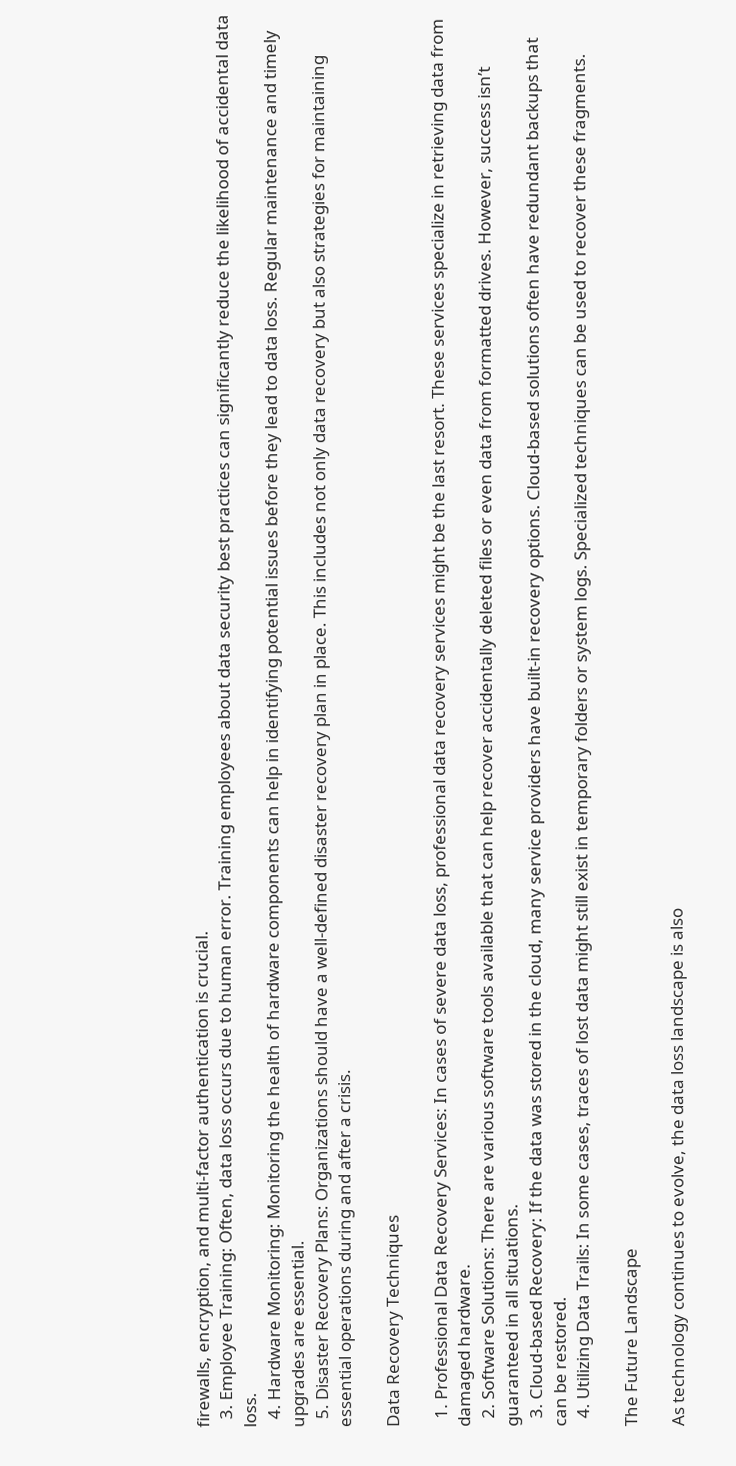firewalls, encryption, and multi-factor authentication is crucial.
  3. Employee Training: Often, data loss occurs due to human error. Training employees about data security best practices can significantly reduce the likelihood of accidental data loss.
  4. Hardware Monitoring: Monitoring the health of hardware components can help in identifying potential issues before they lead to data loss. Regular maintenance and timely upgrades are essential.
  5. Disaster Recovery Plans: Organizations should have a well-defined disaster recovery plan in place. This includes not only data recovery but also strategies for maintaining essential operations during and after a crisis.

Data Recovery Techniques

  1. Professional Data Recovery Services: In cases of severe data loss, professional data recovery services might be the last resort. These services specialize in retrieving data from damaged hardware.
  2. Software Solutions: There are various software tools available that can help recover accidentally deleted files or even data from formatted drives. However, success isn’t guaranteed in all situations.
  3. Cloud-based Recovery: If the data was stored in the cloud, many service providers have built-in recovery options. Cloud-based solutions often have redundant backups that can be restored.
  4. Utilizing Data Trails: In some cases, traces of lost data might still exist in temporary folders or system logs. Specialized techniques can be used to recover these fragments.

The Future Landscape

As technology continues to evolve, the data loss landscape is also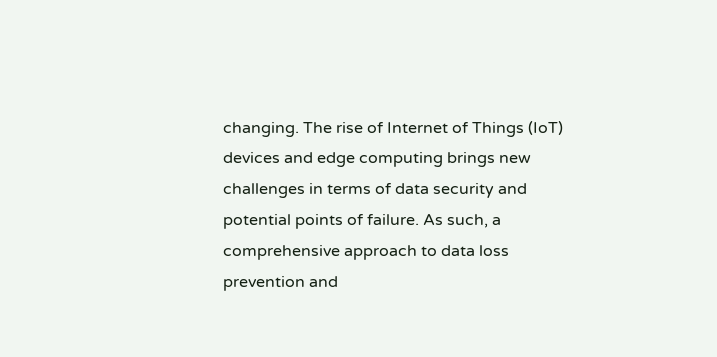changing. The rise of Internet of Things (IoT) devices and edge computing brings new challenges in terms of data security and potential points of failure. As such, a comprehensive approach to data loss prevention and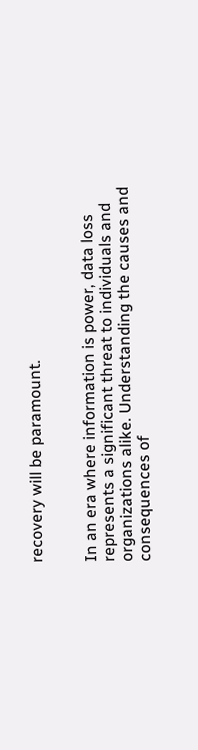recovery will be paramount.


In an era where information is power, data loss represents a significant threat to individuals and organizations alike. Understanding the causes and consequences of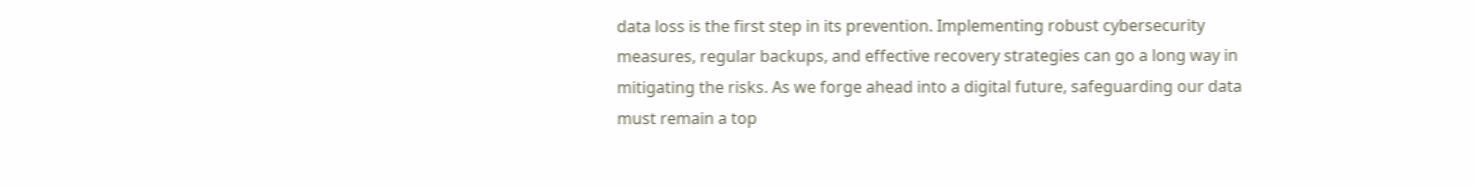data loss is the first step in its prevention. Implementing robust cybersecurity measures, regular backups, and effective recovery strategies can go a long way in mitigating the risks. As we forge ahead into a digital future, safeguarding our data must remain a top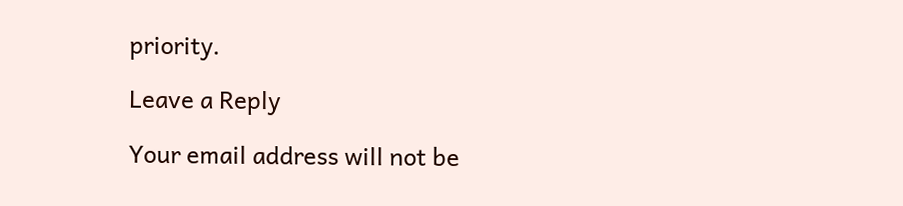priority.

Leave a Reply

Your email address will not be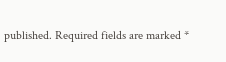published. Required fields are marked *